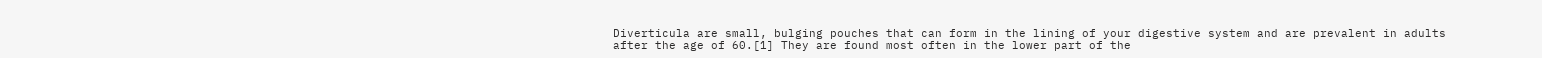Diverticula are small, bulging pouches that can form in the lining of your digestive system and are prevalent in adults after the age of 60.[1] They are found most often in the lower part of the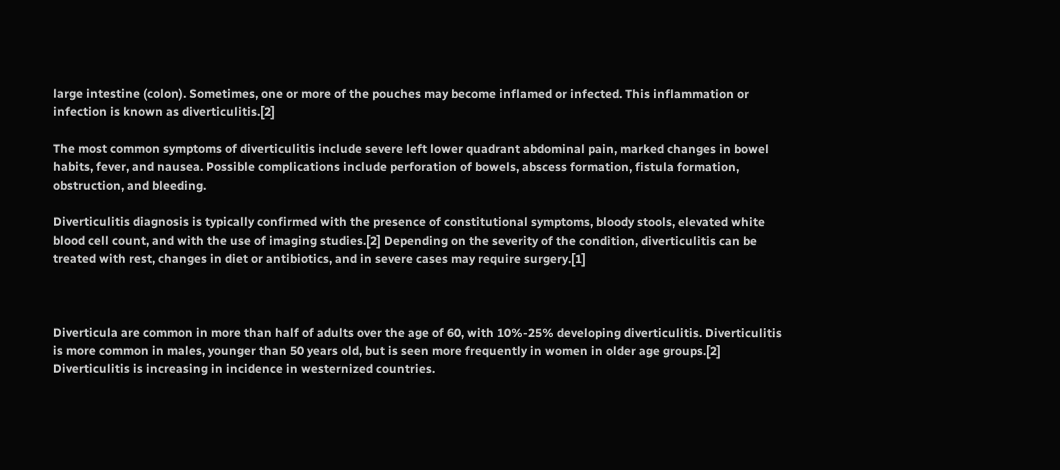large intestine (colon). Sometimes, one or more of the pouches may become inflamed or infected. This inflammation or infection is known as diverticulitis.[2]

The most common symptoms of diverticulitis include severe left lower quadrant abdominal pain, marked changes in bowel habits, fever, and nausea. Possible complications include perforation of bowels, abscess formation, fistula formation, obstruction, and bleeding.

Diverticulitis diagnosis is typically confirmed with the presence of constitutional symptoms, bloody stools, elevated white blood cell count, and with the use of imaging studies.[2] Depending on the severity of the condition, diverticulitis can be treated with rest, changes in diet or antibiotics, and in severe cases may require surgery.[1]



Diverticula are common in more than half of adults over the age of 60, with 10%-25% developing diverticulitis. Diverticulitis is more common in males, younger than 50 years old, but is seen more frequently in women in older age groups.[2] Diverticulitis is increasing in incidence in westernized countries.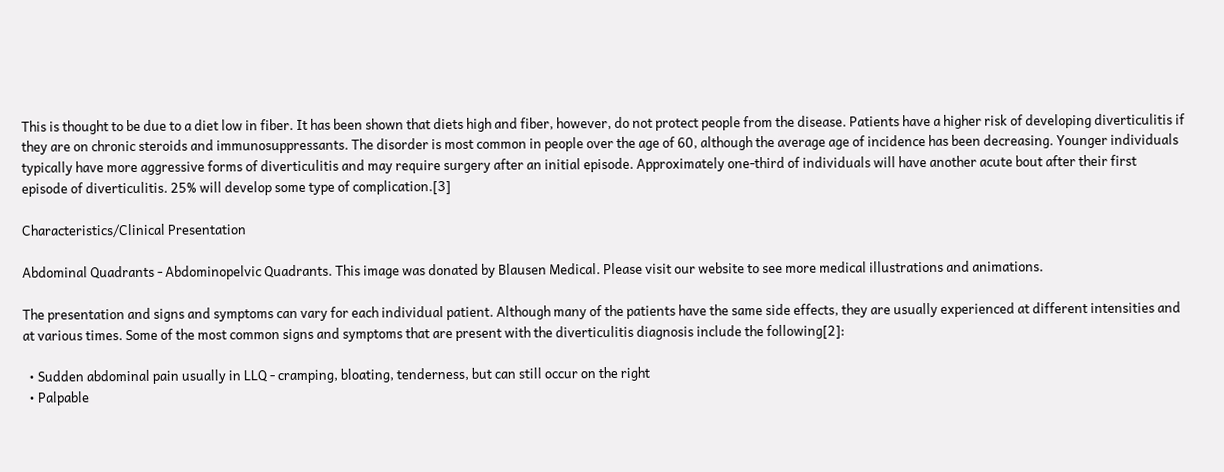This is thought to be due to a diet low in fiber. It has been shown that diets high and fiber, however, do not protect people from the disease. Patients have a higher risk of developing diverticulitis if they are on chronic steroids and immunosuppressants. The disorder is most common in people over the age of 60, although the average age of incidence has been decreasing. Younger individuals typically have more aggressive forms of diverticulitis and may require surgery after an initial episode. Approximately one-third of individuals will have another acute bout after their first episode of diverticulitis. 25% will develop some type of complication.[3]

Characteristics/Clinical Presentation

Abdominal Quadrants - Abdominopelvic Quadrants. This image was donated by Blausen Medical. Please visit our website to see more medical illustrations and animations.

The presentation and signs and symptoms can vary for each individual patient. Although many of the patients have the same side effects, they are usually experienced at different intensities and at various times. Some of the most common signs and symptoms that are present with the diverticulitis diagnosis include the following[2]:

  • Sudden abdominal pain usually in LLQ - cramping, bloating, tenderness, but can still occur on the right
  • Palpable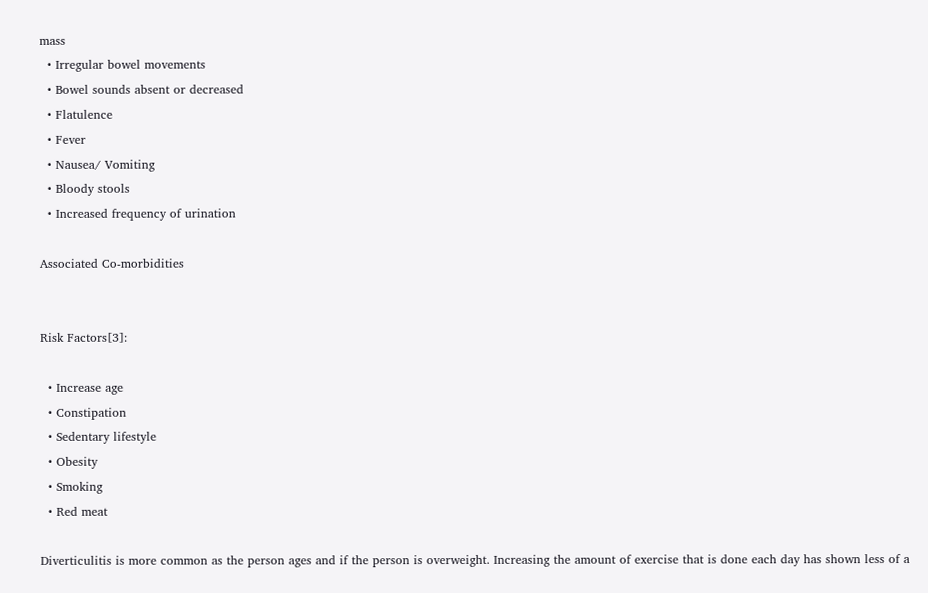mass
  • Irregular bowel movements
  • Bowel sounds absent or decreased
  • Flatulence
  • Fever
  • Nausea/ Vomiting
  • Bloody stools
  • Increased frequency of urination

Associated Co-morbidities


Risk Factors[3]:

  • Increase age
  • Constipation
  • Sedentary lifestyle
  • Obesity
  • Smoking
  • Red meat

Diverticulitis is more common as the person ages and if the person is overweight. Increasing the amount of exercise that is done each day has shown less of a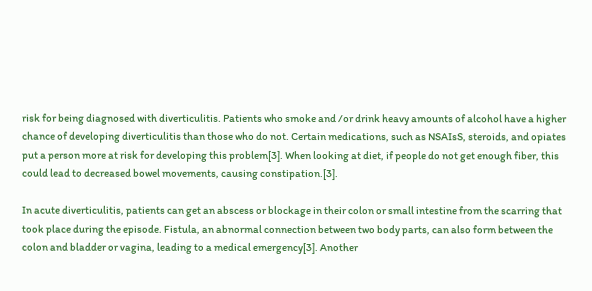risk for being diagnosed with diverticulitis. Patients who smoke and /or drink heavy amounts of alcohol have a higher chance of developing diverticulitis than those who do not. Certain medications, such as NSAIsS, steroids, and opiates put a person more at risk for developing this problem[3]. When looking at diet, if people do not get enough fiber, this could lead to decreased bowel movements, causing constipation.[3].

In acute diverticulitis, patients can get an abscess or blockage in their colon or small intestine from the scarring that took place during the episode. Fistula, an abnormal connection between two body parts, can also form between the colon and bladder or vagina, leading to a medical emergency[3]. Another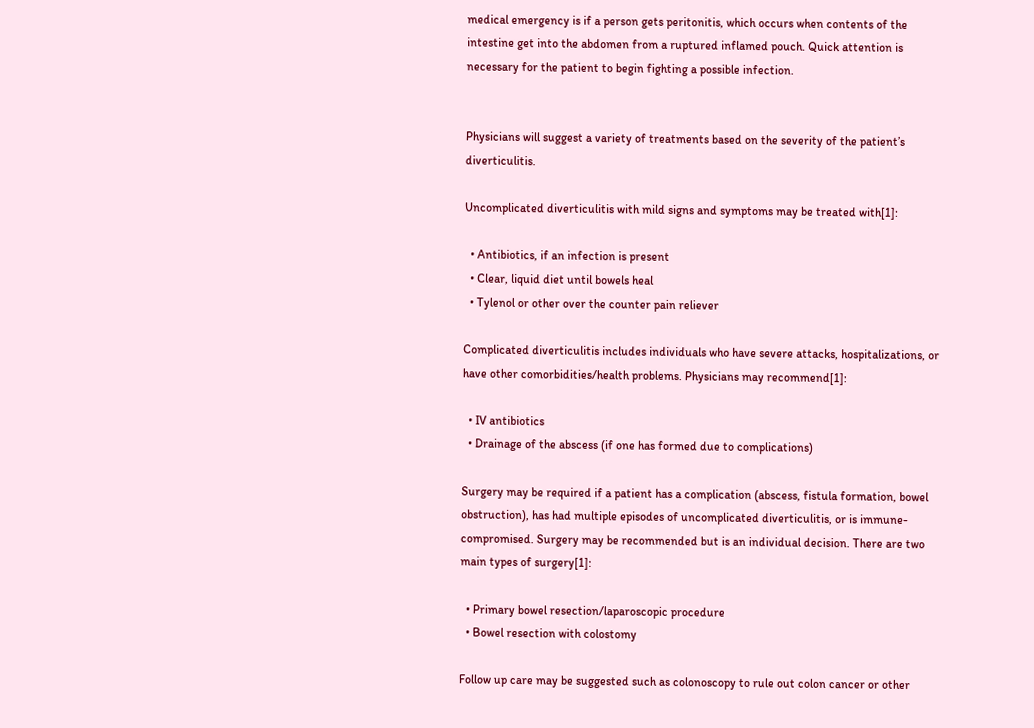medical emergency is if a person gets peritonitis, which occurs when contents of the intestine get into the abdomen from a ruptured inflamed pouch. Quick attention is necessary for the patient to begin fighting a possible infection.


Physicians will suggest a variety of treatments based on the severity of the patient’s diverticulitis.

Uncomplicated diverticulitis with mild signs and symptoms may be treated with[1]:

  • Antibiotics, if an infection is present
  • Clear, liquid diet until bowels heal
  • Tylenol or other over the counter pain reliever

Complicated diverticulitis includes individuals who have severe attacks, hospitalizations, or have other comorbidities/health problems. Physicians may recommend[1]:

  • IV antibiotics
  • Drainage of the abscess (if one has formed due to complications)

Surgery may be required if a patient has a complication (abscess, fistula formation, bowel obstruction), has had multiple episodes of uncomplicated diverticulitis, or is immune-compromised. Surgery may be recommended but is an individual decision. There are two main types of surgery[1]:

  • Primary bowel resection/laparoscopic procedure
  • Bowel resection with colostomy

Follow up care may be suggested such as colonoscopy to rule out colon cancer or other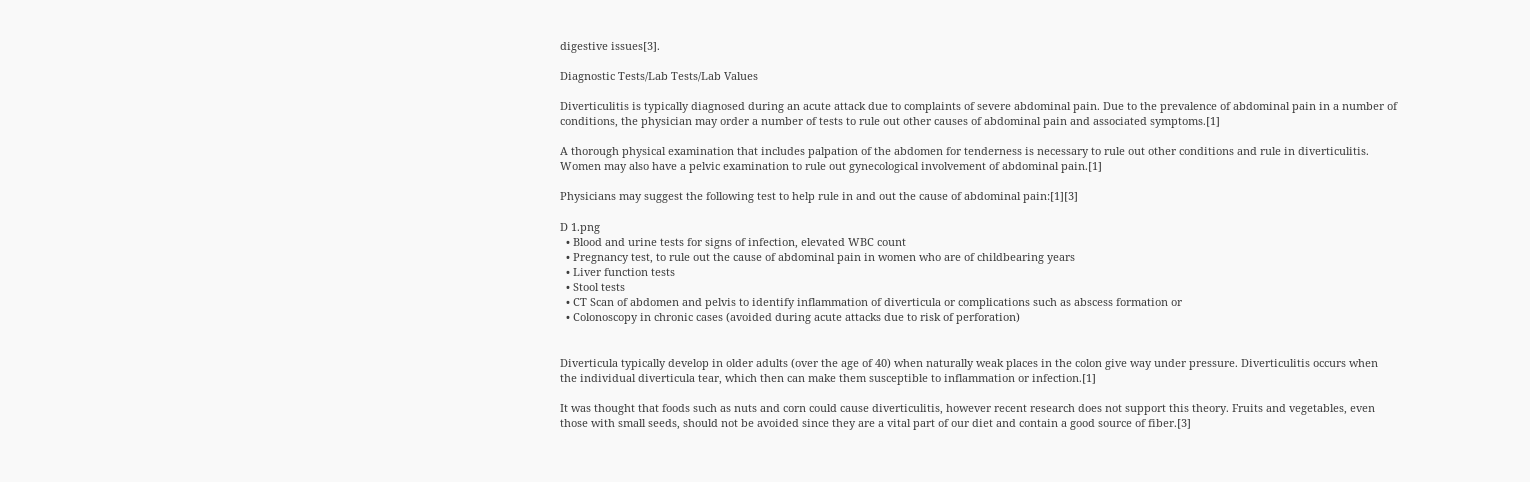digestive issues[3].

Diagnostic Tests/Lab Tests/Lab Values

Diverticulitis is typically diagnosed during an acute attack due to complaints of severe abdominal pain. Due to the prevalence of abdominal pain in a number of conditions, the physician may order a number of tests to rule out other causes of abdominal pain and associated symptoms.[1]

A thorough physical examination that includes palpation of the abdomen for tenderness is necessary to rule out other conditions and rule in diverticulitis. Women may also have a pelvic examination to rule out gynecological involvement of abdominal pain.[1]

Physicians may suggest the following test to help rule in and out the cause of abdominal pain:[1][3]

D 1.png
  • Blood and urine tests for signs of infection, elevated WBC count
  • Pregnancy test, to rule out the cause of abdominal pain in women who are of childbearing years
  • Liver function tests
  • Stool tests
  • CT Scan of abdomen and pelvis to identify inflammation of diverticula or complications such as abscess formation or
  • Colonoscopy in chronic cases (avoided during acute attacks due to risk of perforation)


Diverticula typically develop in older adults (over the age of 40) when naturally weak places in the colon give way under pressure. Diverticulitis occurs when the individual diverticula tear, which then can make them susceptible to inflammation or infection.[1]

It was thought that foods such as nuts and corn could cause diverticulitis, however recent research does not support this theory. Fruits and vegetables, even those with small seeds, should not be avoided since they are a vital part of our diet and contain a good source of fiber.[3]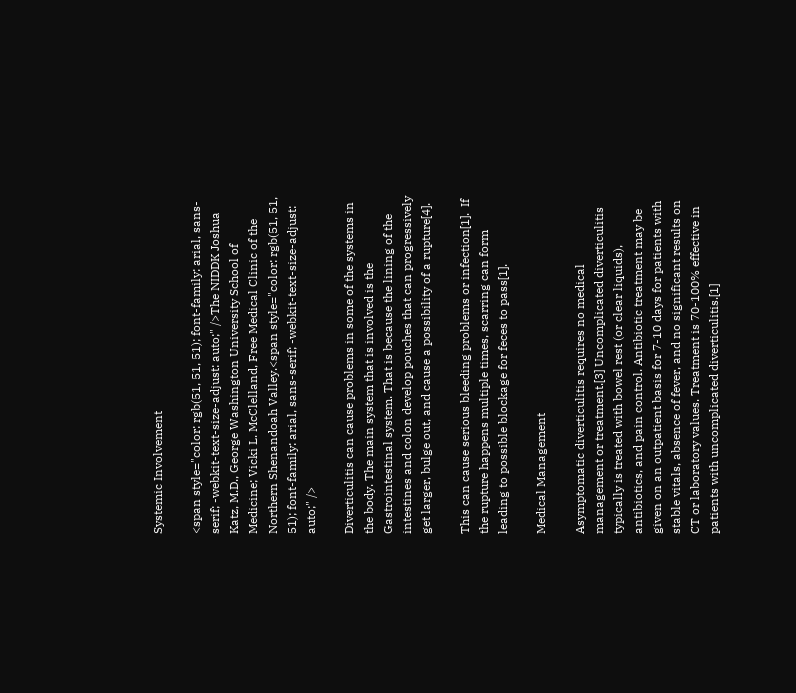Systemic Involvement

<span style="color: rgb(51, 51, 51); font-family: arial, sans-serif; -webkit-text-size-adjust: auto;" />The NIDDK Joshua Katz, M.D., George Washington University School of Medicine; Vicki L. McClelland, Free Medical Clinic of the Northern Shenandoah Valley.<span style="color: rgb(51, 51, 51); font-family: arial, sans-serif; -webkit-text-size-adjust: auto;" />

Diverticulitis can cause problems in some of the systems in the body. The main system that is involved is the Gastrointestinal system. That is because the lining of the intestines and colon develop pouches that can progressively get larger, bulge out, and cause a possibility of a rupture[4].

This can cause serious bleeding problems or infection[1].  If the rupture happens multiple times, scarring can form leading to possible blockage for feces to pass[1].

Medical Management

Asymptomatic diverticulitis requires no medical management or treatment.[3] Uncomplicated diverticulitis typically is treated with bowel rest (or clear liquids), antibiotics, and pain control. Antibiotic treatment may be given on an outpatient basis for 7-10 days for patients with stable vitals, absence of fever, and no significant results on CT or laboratory values. Treatment is 70-100% effective in patients with uncomplicated diverticulitis.[1]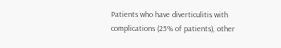Patients who have diverticulitis with complications (25% of patients), other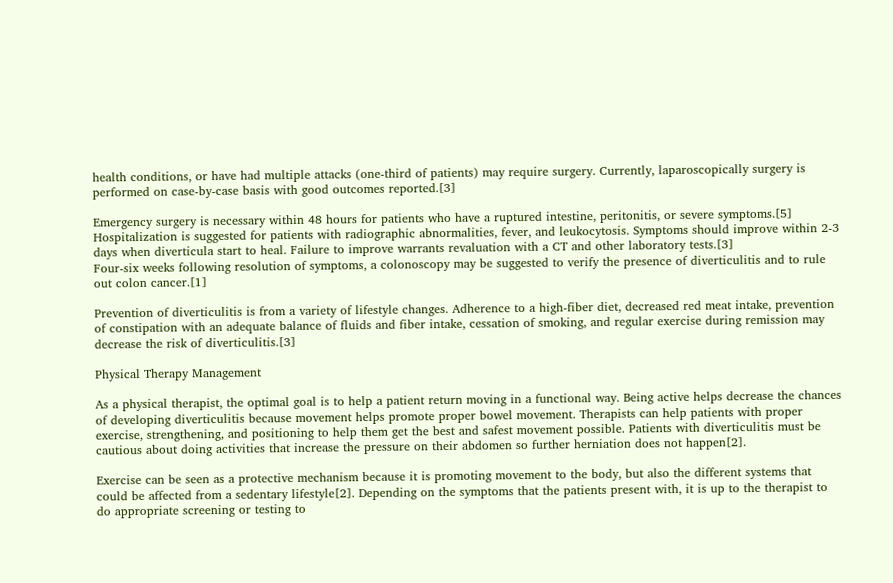health conditions, or have had multiple attacks (one-third of patients) may require surgery. Currently, laparoscopically surgery is performed on case-by-case basis with good outcomes reported.[3]

Emergency surgery is necessary within 48 hours for patients who have a ruptured intestine, peritonitis, or severe symptoms.[5] Hospitalization is suggested for patients with radiographic abnormalities, fever, and leukocytosis. Symptoms should improve within 2-3 days when diverticula start to heal. Failure to improve warrants revaluation with a CT and other laboratory tests.[3]
Four-six weeks following resolution of symptoms, a colonoscopy may be suggested to verify the presence of diverticulitis and to rule out colon cancer.[1]

Prevention of diverticulitis is from a variety of lifestyle changes. Adherence to a high-fiber diet, decreased red meat intake, prevention of constipation with an adequate balance of fluids and fiber intake, cessation of smoking, and regular exercise during remission may decrease the risk of diverticulitis.[3]

Physical Therapy Management

As a physical therapist, the optimal goal is to help a patient return moving in a functional way. Being active helps decrease the chances of developing diverticulitis because movement helps promote proper bowel movement. Therapists can help patients with proper exercise, strengthening, and positioning to help them get the best and safest movement possible. Patients with diverticulitis must be cautious about doing activities that increase the pressure on their abdomen so further herniation does not happen[2].

Exercise can be seen as a protective mechanism because it is promoting movement to the body, but also the different systems that could be affected from a sedentary lifestyle[2]. Depending on the symptoms that the patients present with, it is up to the therapist to do appropriate screening or testing to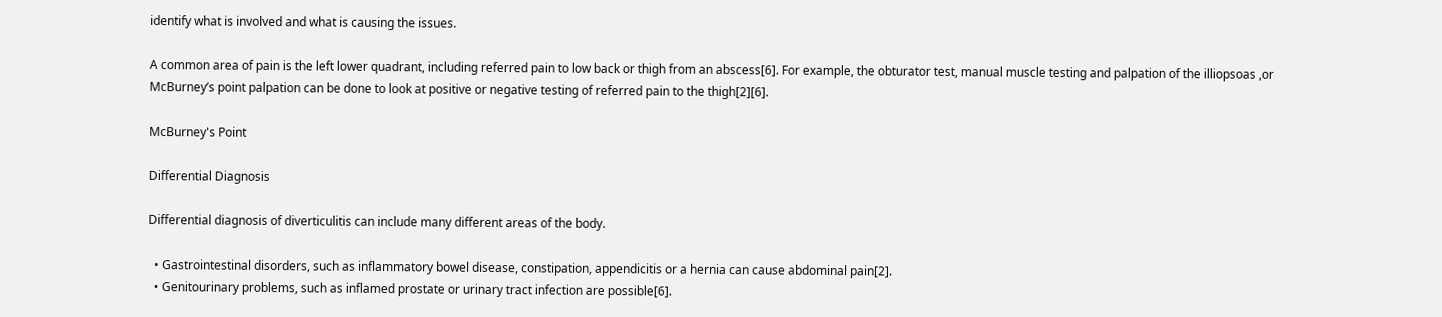identify what is involved and what is causing the issues.

A common area of pain is the left lower quadrant, including referred pain to low back or thigh from an abscess[6]. For example, the obturator test, manual muscle testing and palpation of the illiopsoas ,or McBurney’s point palpation can be done to look at positive or negative testing of referred pain to the thigh[2][6].

McBurney's Point

Differential Diagnosis

Differential diagnosis of diverticulitis can include many different areas of the body.

  • Gastrointestinal disorders, such as inflammatory bowel disease, constipation, appendicitis or a hernia can cause abdominal pain[2].
  • Genitourinary problems, such as inflamed prostate or urinary tract infection are possible[6].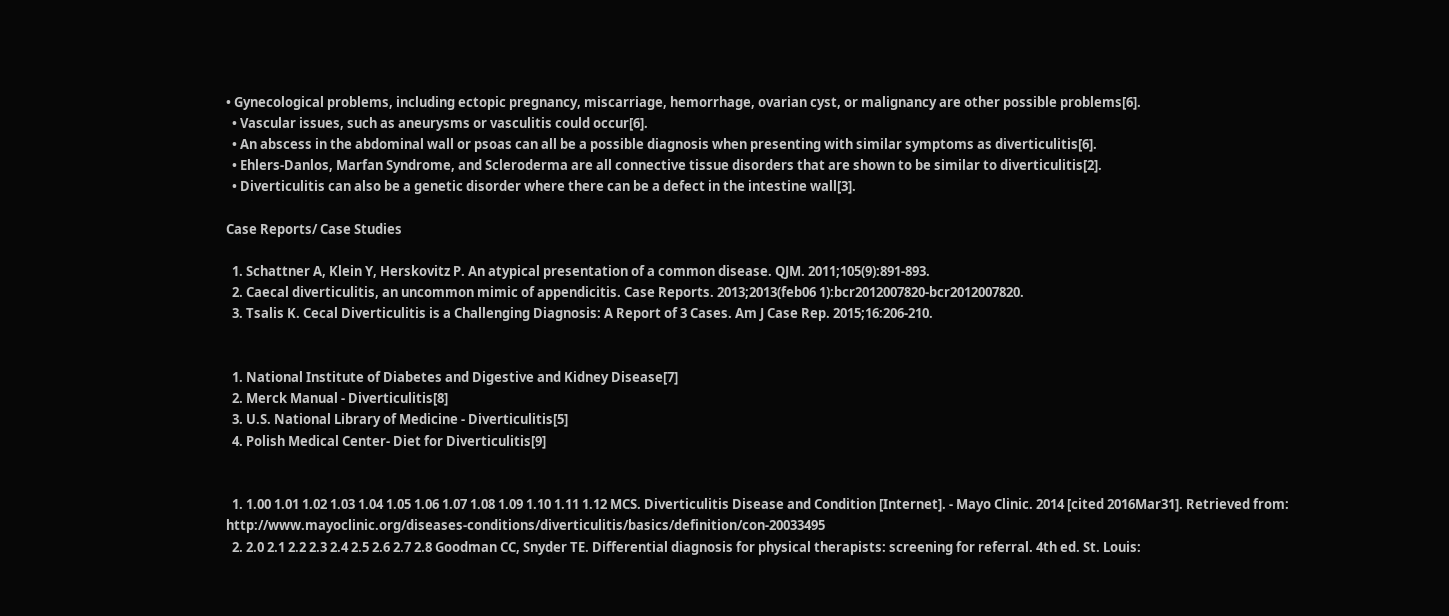• Gynecological problems, including ectopic pregnancy, miscarriage, hemorrhage, ovarian cyst, or malignancy are other possible problems[6].
  • Vascular issues, such as aneurysms or vasculitis could occur[6].
  • An abscess in the abdominal wall or psoas can all be a possible diagnosis when presenting with similar symptoms as diverticulitis[6].
  • Ehlers-Danlos, Marfan Syndrome, and Scleroderma are all connective tissue disorders that are shown to be similar to diverticulitis[2].
  • Diverticulitis can also be a genetic disorder where there can be a defect in the intestine wall[3].

Case Reports/ Case Studies

  1. Schattner A, Klein Y, Herskovitz P. An atypical presentation of a common disease. QJM. 2011;105(9):891-893.
  2. Caecal diverticulitis, an uncommon mimic of appendicitis. Case Reports. 2013;2013(feb06 1):bcr2012007820-bcr2012007820.
  3. Tsalis K. Cecal Diverticulitis is a Challenging Diagnosis: A Report of 3 Cases. Am J Case Rep. 2015;16:206-210.


  1. National Institute of Diabetes and Digestive and Kidney Disease[7]
  2. Merck Manual - Diverticulitis[8]
  3. U.S. National Library of Medicine - Diverticulitis[5]
  4. Polish Medical Center- Diet for Diverticulitis[9]


  1. 1.00 1.01 1.02 1.03 1.04 1.05 1.06 1.07 1.08 1.09 1.10 1.11 1.12 MCS. Diverticulitis Disease and Condition [Internet]. - Mayo Clinic. 2014 [cited 2016Mar31]. Retrieved from: http://www.mayoclinic.org/diseases-conditions/diverticulitis/basics/definition/con-20033495
  2. 2.0 2.1 2.2 2.3 2.4 2.5 2.6 2.7 2.8 Goodman CC, Snyder TE. Differential diagnosis for physical therapists: screening for referral. 4th ed. St. Louis: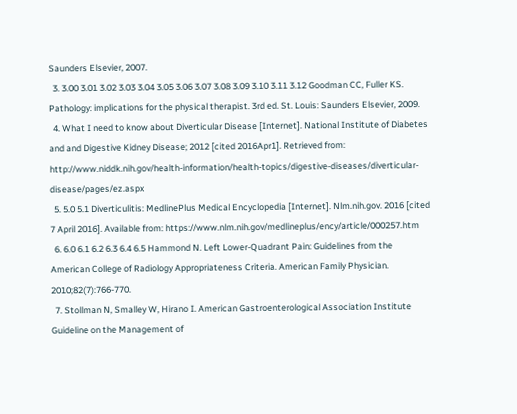Saunders Elsevier, 2007.
  3. 3.00 3.01 3.02 3.03 3.04 3.05 3.06 3.07 3.08 3.09 3.10 3.11 3.12 Goodman CC, Fuller KS. Pathology: implications for the physical therapist. 3rd ed. St. Louis: Saunders Elsevier, 2009.
  4. What I need to know about Diverticular Disease [Internet]. National Institute of Diabetes and and Digestive Kidney Disease; 2012 [cited 2016Apr1]. Retrieved from: http://www.niddk.nih.gov/health-information/health-topics/digestive-diseases/diverticular-disease/pages/ez.aspx
  5. 5.0 5.1 Diverticulitis: MedlinePlus Medical Encyclopedia [Internet]. Nlm.nih.gov. 2016 [cited 7 April 2016]. Available from: https://www.nlm.nih.gov/medlineplus/ency/article/000257.htm
  6. 6.0 6.1 6.2 6.3 6.4 6.5 Hammond N. Left Lower-Quadrant Pain: Guidelines from the American College of Radiology Appropriateness Criteria. American Family Physician. 2010;82(7):766-770.
  7. Stollman N, Smalley W, Hirano I. American Gastroenterological Association Institute Guideline on the Management of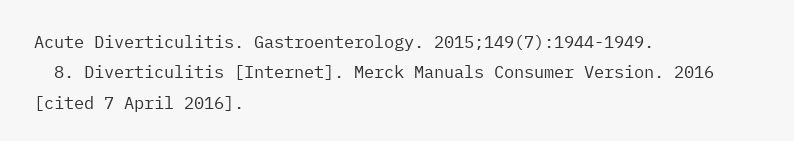Acute Diverticulitis. Gastroenterology. 2015;149(7):1944-1949.
  8. Diverticulitis [Internet]. Merck Manuals Consumer Version. 2016 [cited 7 April 2016].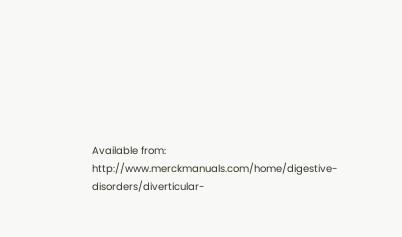Available from: http://www.merckmanuals.com/home/digestive-disorders/diverticular-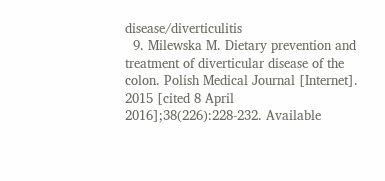disease/diverticulitis
  9. Milewska M. Dietary prevention and treatment of diverticular disease of the colon. Polish Medical Journal [Internet]. 2015 [cited 8 April 2016];38(226):228-232. Available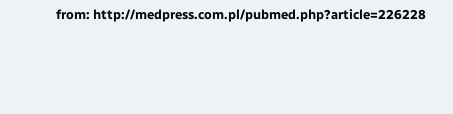from: http://medpress.com.pl/pubmed.php?article=226228